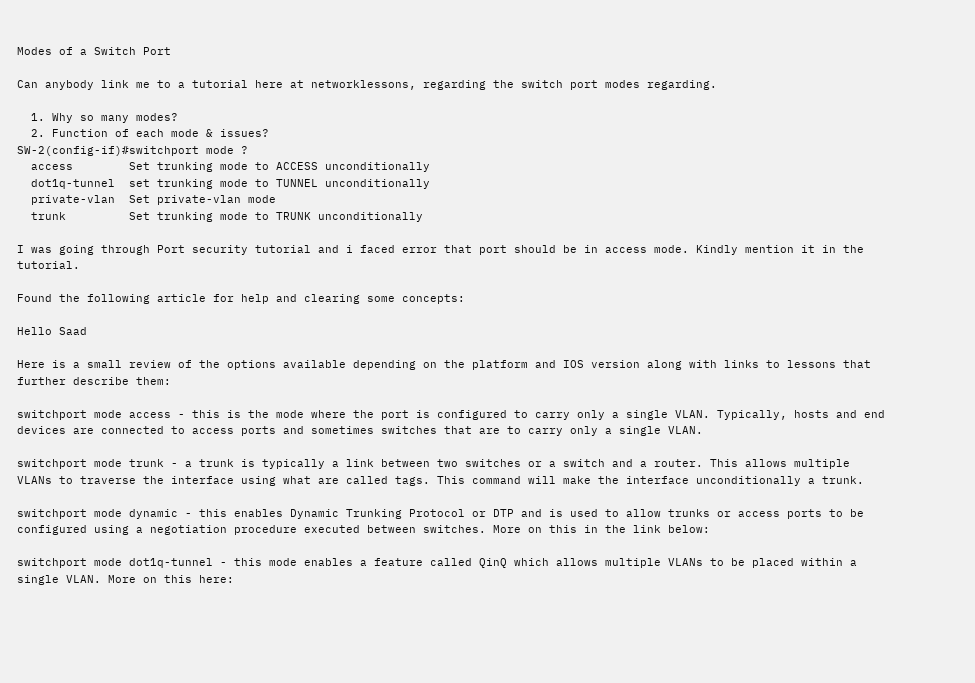Modes of a Switch Port

Can anybody link me to a tutorial here at networklessons, regarding the switch port modes regarding.

  1. Why so many modes?
  2. Function of each mode & issues?
SW-2(config-if)#switchport mode ?
  access        Set trunking mode to ACCESS unconditionally
  dot1q-tunnel  set trunking mode to TUNNEL unconditionally
  private-vlan  Set private-vlan mode
  trunk         Set trunking mode to TRUNK unconditionally

I was going through Port security tutorial and i faced error that port should be in access mode. Kindly mention it in the tutorial.

Found the following article for help and clearing some concepts:

Hello Saad

Here is a small review of the options available depending on the platform and IOS version along with links to lessons that further describe them:

switchport mode access - this is the mode where the port is configured to carry only a single VLAN. Typically, hosts and end devices are connected to access ports and sometimes switches that are to carry only a single VLAN.

switchport mode trunk - a trunk is typically a link between two switches or a switch and a router. This allows multiple VLANs to traverse the interface using what are called tags. This command will make the interface unconditionally a trunk.

switchport mode dynamic - this enables Dynamic Trunking Protocol or DTP and is used to allow trunks or access ports to be configured using a negotiation procedure executed between switches. More on this in the link below:

switchport mode dot1q-tunnel - this mode enables a feature called QinQ which allows multiple VLANs to be placed within a single VLAN. More on this here: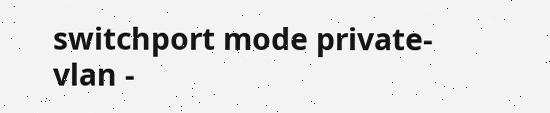switchport mode private-vlan -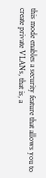this mode enables a security feature that allows you to create private VLANs, that is, a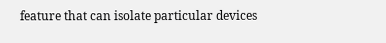feature that can isolate particular devices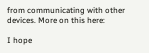from communicating with other devices. More on this here:

I hope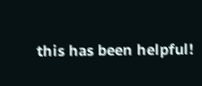this has been helpful!